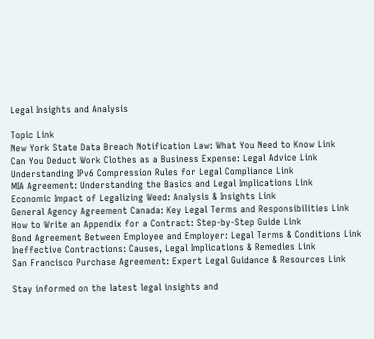Legal Insights and Analysis

Topic Link
New York State Data Breach Notification Law: What You Need to Know Link
Can You Deduct Work Clothes as a Business Expense: Legal Advice Link
Understanding IPv6 Compression Rules for Legal Compliance Link
MIA Agreement: Understanding the Basics and Legal Implications Link
Economic Impact of Legalizing Weed: Analysis & Insights Link
General Agency Agreement Canada: Key Legal Terms and Responsibilities Link
How to Write an Appendix for a Contract: Step-by-Step Guide Link
Bond Agreement Between Employee and Employer: Legal Terms & Conditions Link
Ineffective Contractions: Causes, Legal Implications & Remedies Link
San Francisco Purchase Agreement: Expert Legal Guidance & Resources Link

Stay informed on the latest legal insights and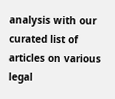analysis with our curated list of articles on various legal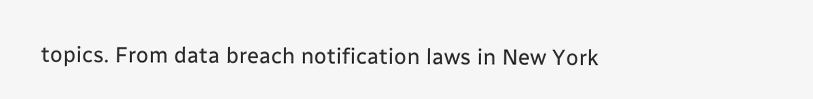topics. From data breach notification laws in New York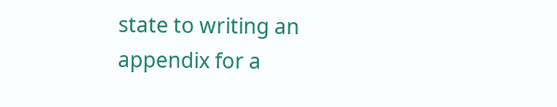state to writing an appendix for a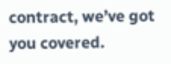contract, we’ve got you covered.